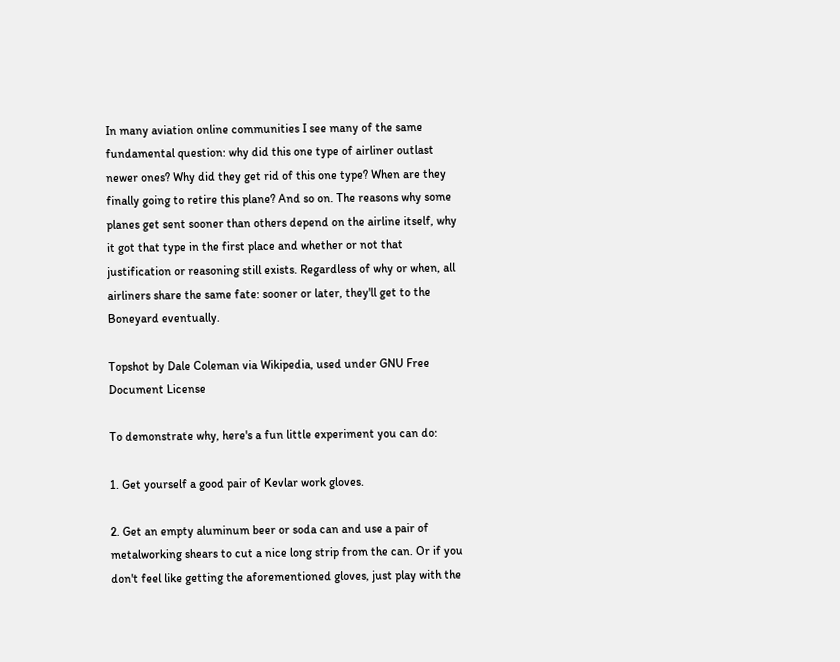In many aviation online communities I see many of the same fundamental question: why did this one type of airliner outlast newer ones? Why did they get rid of this one type? When are they finally going to retire this plane? And so on. The reasons why some planes get sent sooner than others depend on the airline itself, why it got that type in the first place and whether or not that justification or reasoning still exists. Regardless of why or when, all airliners share the same fate: sooner or later, they'll get to the Boneyard eventually.

Topshot by Dale Coleman via Wikipedia, used under GNU Free Document License

To demonstrate why, here's a fun little experiment you can do:

1. Get yourself a good pair of Kevlar work gloves.

2. Get an empty aluminum beer or soda can and use a pair of metalworking shears to cut a nice long strip from the can. Or if you don't feel like getting the aforementioned gloves, just play with the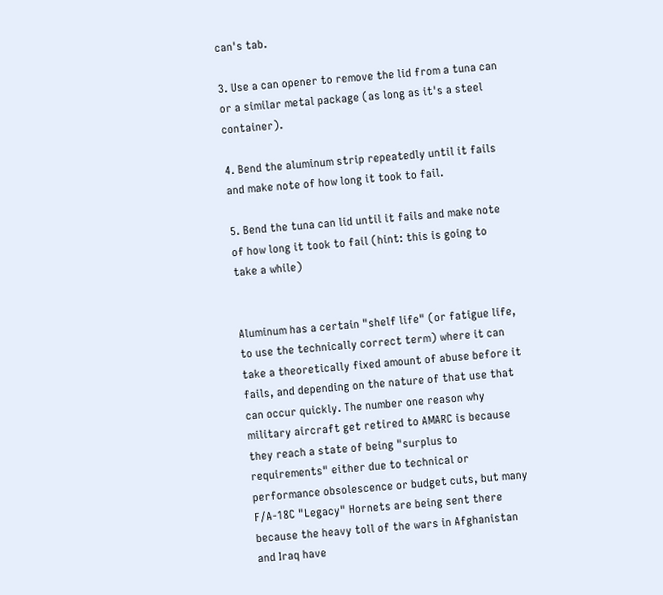can's tab.

3. Use a can opener to remove the lid from a tuna can or a similar metal package (as long as it's a steel container).

4. Bend the aluminum strip repeatedly until it fails and make note of how long it took to fail.

5. Bend the tuna can lid until it fails and make note of how long it took to fail (hint: this is going to take a while)


Aluminum has a certain "shelf life" (or fatigue life, to use the technically correct term) where it can take a theoretically fixed amount of abuse before it fails, and depending on the nature of that use that can occur quickly. The number one reason why military aircraft get retired to AMARC is because they reach a state of being "surplus to requirements" either due to technical or performance obsolescence or budget cuts, but many F/A-18C "Legacy" Hornets are being sent there because the heavy toll of the wars in Afghanistan and Iraq have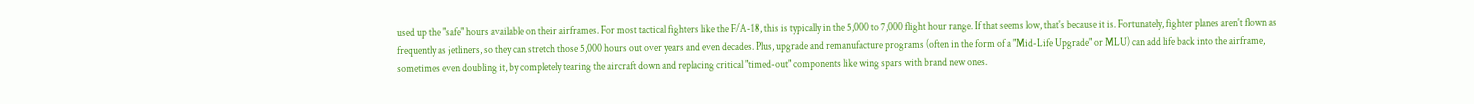used up the "safe" hours available on their airframes. For most tactical fighters like the F/A-18, this is typically in the 5,000 to 7,000 flight hour range. If that seems low, that's because it is. Fortunately, fighter planes aren't flown as frequently as jetliners, so they can stretch those 5,000 hours out over years and even decades. Plus, upgrade and remanufacture programs (often in the form of a "Mid-Life Upgrade" or MLU) can add life back into the airframe, sometimes even doubling it, by completely tearing the aircraft down and replacing critical "timed-out" components like wing spars with brand new ones.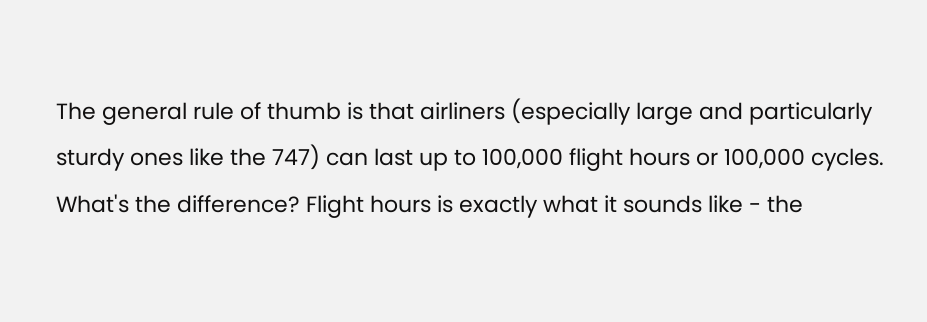The general rule of thumb is that airliners (especially large and particularly sturdy ones like the 747) can last up to 100,000 flight hours or 100,000 cycles. What's the difference? Flight hours is exactly what it sounds like - the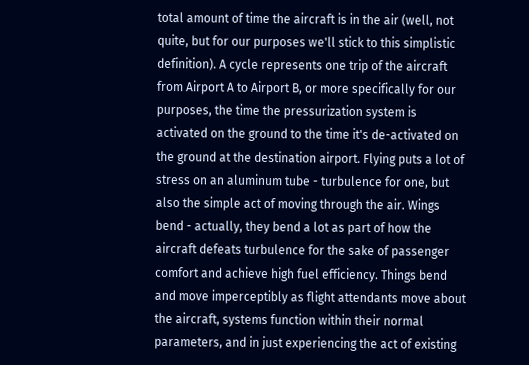total amount of time the aircraft is in the air (well, not quite, but for our purposes we'll stick to this simplistic definition). A cycle represents one trip of the aircraft from Airport A to Airport B, or more specifically for our purposes, the time the pressurization system is activated on the ground to the time it's de-activated on the ground at the destination airport. Flying puts a lot of stress on an aluminum tube - turbulence for one, but also the simple act of moving through the air. Wings bend - actually, they bend a lot as part of how the aircraft defeats turbulence for the sake of passenger comfort and achieve high fuel efficiency. Things bend and move imperceptibly as flight attendants move about the aircraft, systems function within their normal parameters, and in just experiencing the act of existing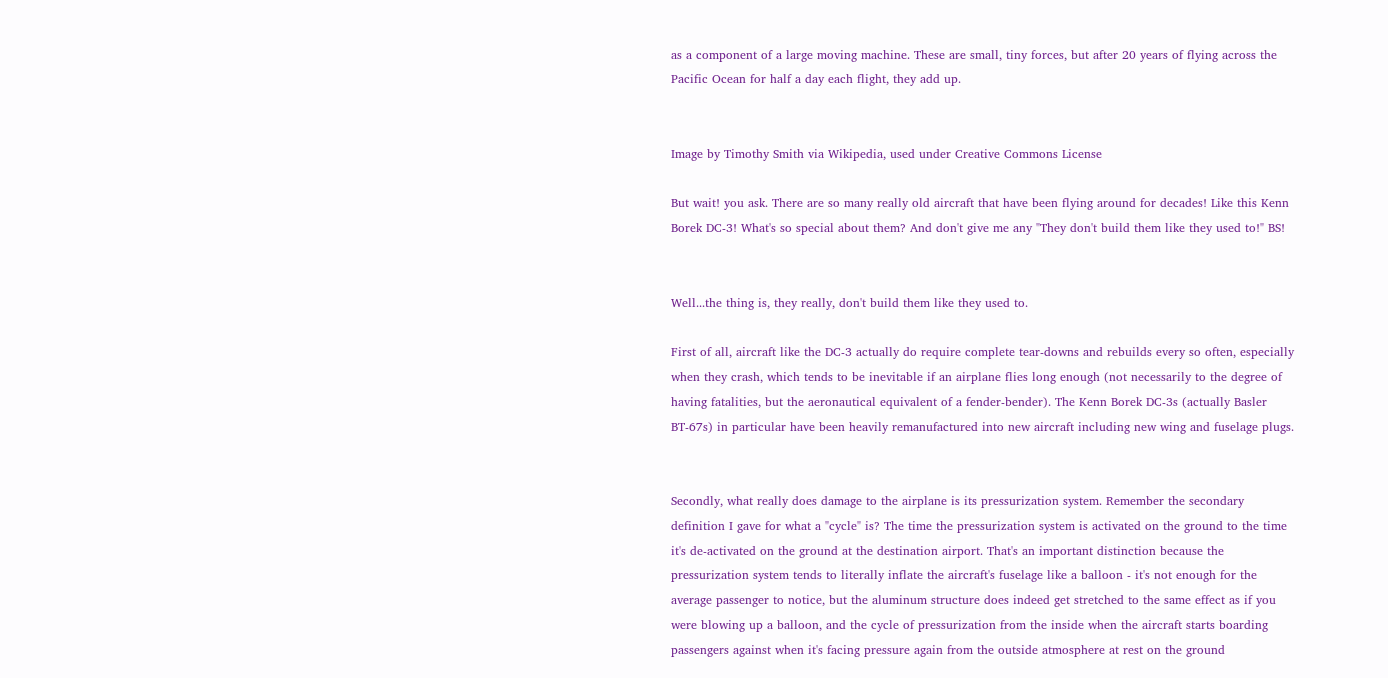as a component of a large moving machine. These are small, tiny forces, but after 20 years of flying across the Pacific Ocean for half a day each flight, they add up.


Image by Timothy Smith via Wikipedia, used under Creative Commons License

But wait! you ask. There are so many really old aircraft that have been flying around for decades! Like this Kenn Borek DC-3! What's so special about them? And don't give me any "They don't build them like they used to!" BS!


Well...the thing is, they really, don't build them like they used to.

First of all, aircraft like the DC-3 actually do require complete tear-downs and rebuilds every so often, especially when they crash, which tends to be inevitable if an airplane flies long enough (not necessarily to the degree of having fatalities, but the aeronautical equivalent of a fender-bender). The Kenn Borek DC-3s (actually Basler BT-67s) in particular have been heavily remanufactured into new aircraft including new wing and fuselage plugs.


Secondly, what really does damage to the airplane is its pressurization system. Remember the secondary definition I gave for what a "cycle" is? The time the pressurization system is activated on the ground to the time it's de-activated on the ground at the destination airport. That's an important distinction because the pressurization system tends to literally inflate the aircraft's fuselage like a balloon - it's not enough for the average passenger to notice, but the aluminum structure does indeed get stretched to the same effect as if you were blowing up a balloon, and the cycle of pressurization from the inside when the aircraft starts boarding passengers against when it's facing pressure again from the outside atmosphere at rest on the ground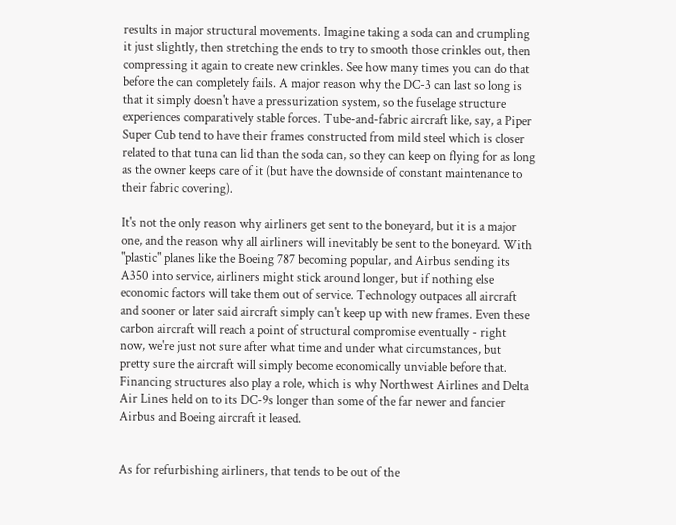results in major structural movements. Imagine taking a soda can and crumpling it just slightly, then stretching the ends to try to smooth those crinkles out, then compressing it again to create new crinkles. See how many times you can do that before the can completely fails. A major reason why the DC-3 can last so long is that it simply doesn't have a pressurization system, so the fuselage structure experiences comparatively stable forces. Tube-and-fabric aircraft like, say, a Piper Super Cub tend to have their frames constructed from mild steel which is closer related to that tuna can lid than the soda can, so they can keep on flying for as long as the owner keeps care of it (but have the downside of constant maintenance to their fabric covering).

It's not the only reason why airliners get sent to the boneyard, but it is a major one, and the reason why all airliners will inevitably be sent to the boneyard. With "plastic" planes like the Boeing 787 becoming popular, and Airbus sending its A350 into service, airliners might stick around longer, but if nothing else economic factors will take them out of service. Technology outpaces all aircraft and sooner or later said aircraft simply can't keep up with new frames. Even these carbon aircraft will reach a point of structural compromise eventually - right now, we're just not sure after what time and under what circumstances, but pretty sure the aircraft will simply become economically unviable before that. Financing structures also play a role, which is why Northwest Airlines and Delta Air Lines held on to its DC-9s longer than some of the far newer and fancier Airbus and Boeing aircraft it leased.


As for refurbishing airliners, that tends to be out of the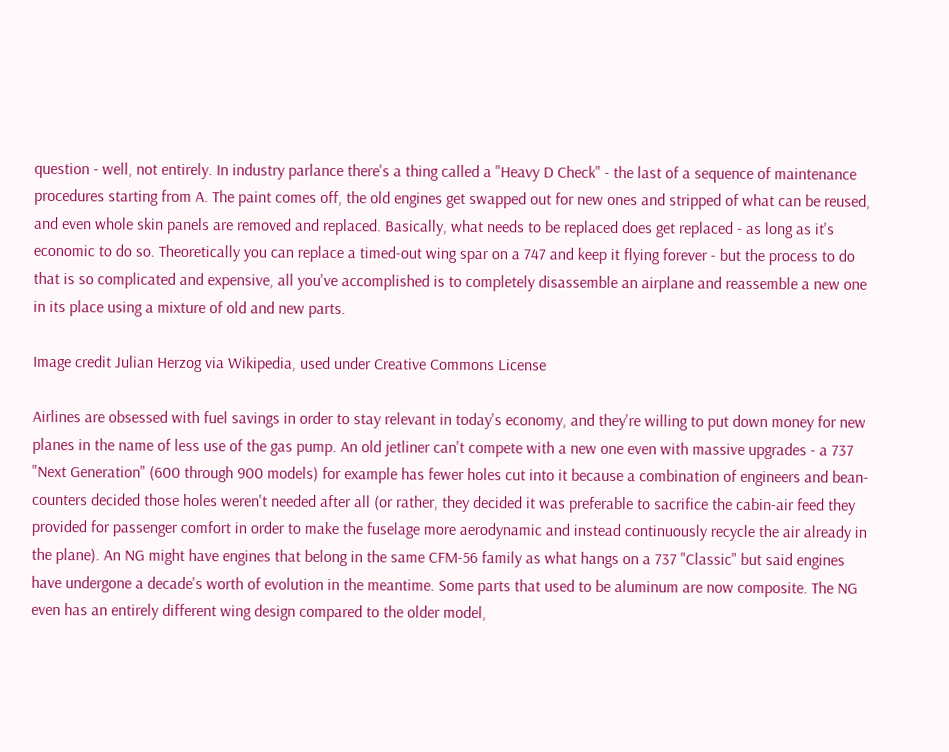question - well, not entirely. In industry parlance there's a thing called a "Heavy D Check" - the last of a sequence of maintenance procedures starting from A. The paint comes off, the old engines get swapped out for new ones and stripped of what can be reused, and even whole skin panels are removed and replaced. Basically, what needs to be replaced does get replaced - as long as it's economic to do so. Theoretically you can replace a timed-out wing spar on a 747 and keep it flying forever - but the process to do that is so complicated and expensive, all you've accomplished is to completely disassemble an airplane and reassemble a new one in its place using a mixture of old and new parts.

Image credit Julian Herzog via Wikipedia, used under Creative Commons License

Airlines are obsessed with fuel savings in order to stay relevant in today's economy, and they're willing to put down money for new planes in the name of less use of the gas pump. An old jetliner can't compete with a new one even with massive upgrades - a 737 "Next Generation" (600 through 900 models) for example has fewer holes cut into it because a combination of engineers and bean-counters decided those holes weren't needed after all (or rather, they decided it was preferable to sacrifice the cabin-air feed they provided for passenger comfort in order to make the fuselage more aerodynamic and instead continuously recycle the air already in the plane). An NG might have engines that belong in the same CFM-56 family as what hangs on a 737 "Classic" but said engines have undergone a decade's worth of evolution in the meantime. Some parts that used to be aluminum are now composite. The NG even has an entirely different wing design compared to the older model,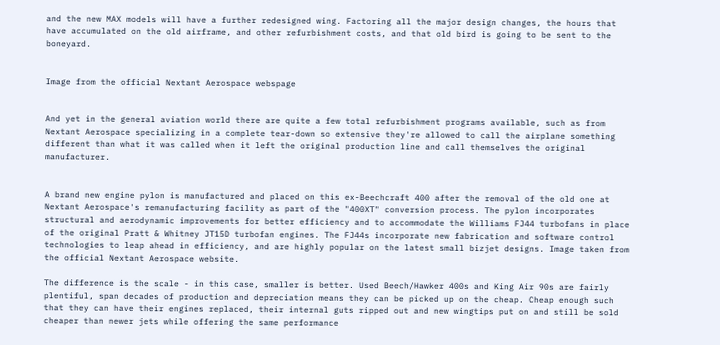and the new MAX models will have a further redesigned wing. Factoring all the major design changes, the hours that have accumulated on the old airframe, and other refurbishment costs, and that old bird is going to be sent to the boneyard.


Image from the official Nextant Aerospace webspage


And yet in the general aviation world there are quite a few total refurbishment programs available, such as from Nextant Aerospace specializing in a complete tear-down so extensive they're allowed to call the airplane something different than what it was called when it left the original production line and call themselves the original manufacturer.


A brand new engine pylon is manufactured and placed on this ex-Beechcraft 400 after the removal of the old one at Nextant Aerospace's remanufacturing facility as part of the "400XT" conversion process. The pylon incorporates structural and aerodynamic improvements for better efficiency and to accommodate the Williams FJ44 turbofans in place of the original Pratt & Whitney JT15D turbofan engines. The FJ44s incorporate new fabrication and software control technologies to leap ahead in efficiency, and are highly popular on the latest small bizjet designs. Image taken from the official Nextant Aerospace website.

The difference is the scale - in this case, smaller is better. Used Beech/Hawker 400s and King Air 90s are fairly plentiful, span decades of production and depreciation means they can be picked up on the cheap. Cheap enough such that they can have their engines replaced, their internal guts ripped out and new wingtips put on and still be sold cheaper than newer jets while offering the same performance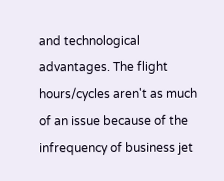and technological advantages. The flight hours/cycles aren't as much of an issue because of the infrequency of business jet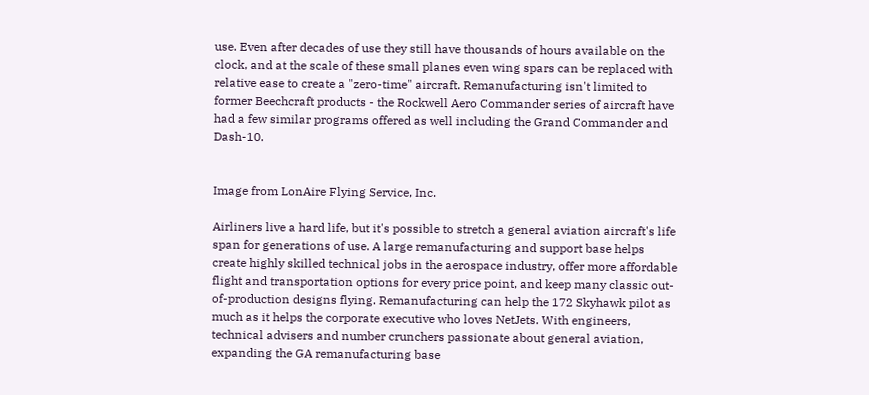use. Even after decades of use they still have thousands of hours available on the clock, and at the scale of these small planes even wing spars can be replaced with relative ease to create a "zero-time" aircraft. Remanufacturing isn't limited to former Beechcraft products - the Rockwell Aero Commander series of aircraft have had a few similar programs offered as well including the Grand Commander and Dash-10.


Image from LonAire Flying Service, Inc.

Airliners live a hard life, but it's possible to stretch a general aviation aircraft's life span for generations of use. A large remanufacturing and support base helps create highly skilled technical jobs in the aerospace industry, offer more affordable flight and transportation options for every price point, and keep many classic out-of-production designs flying. Remanufacturing can help the 172 Skyhawk pilot as much as it helps the corporate executive who loves NetJets. With engineers, technical advisers and number crunchers passionate about general aviation, expanding the GA remanufacturing base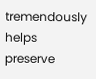tremendously helps preserve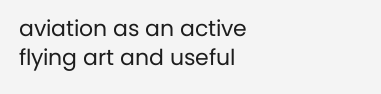aviation as an active flying art and useful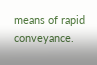means of rapid conveyance.